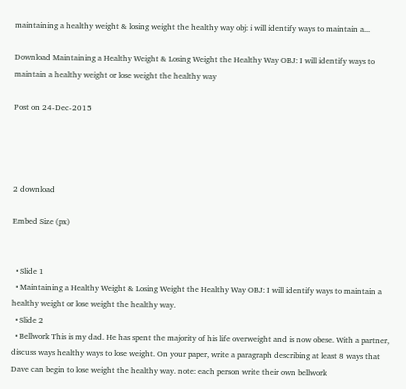maintaining a healthy weight & losing weight the healthy way obj: i will identify ways to maintain a...

Download Maintaining a Healthy Weight & Losing Weight the Healthy Way OBJ: I will identify ways to maintain a healthy weight or lose weight the healthy way

Post on 24-Dec-2015




2 download

Embed Size (px)


  • Slide 1
  • Maintaining a Healthy Weight & Losing Weight the Healthy Way OBJ: I will identify ways to maintain a healthy weight or lose weight the healthy way.
  • Slide 2
  • Bellwork This is my dad. He has spent the majority of his life overweight and is now obese. With a partner, discuss ways healthy ways to lose weight. On your paper, write a paragraph describing at least 8 ways that Dave can begin to lose weight the healthy way. note: each person write their own bellwork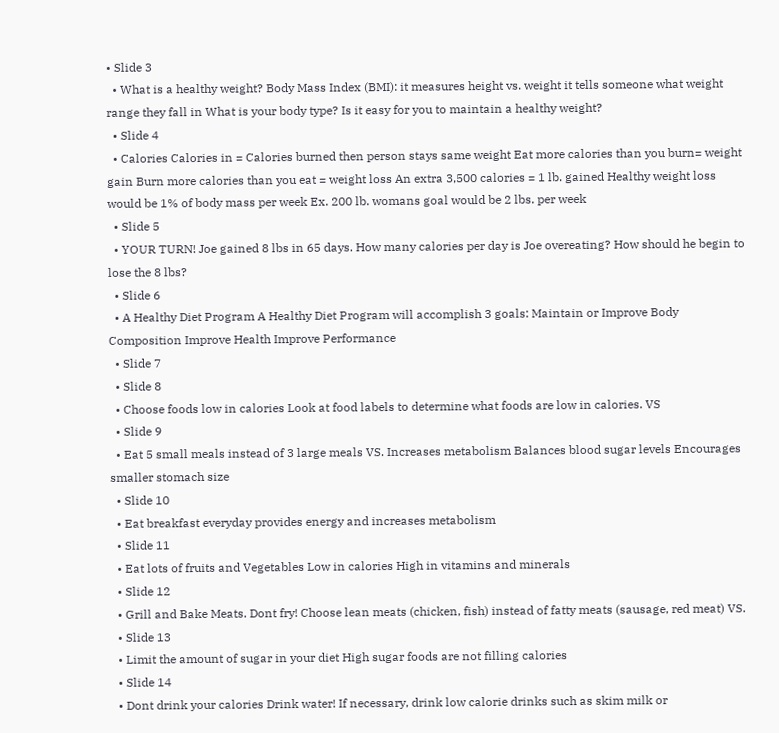• Slide 3
  • What is a healthy weight? Body Mass Index (BMI): it measures height vs. weight it tells someone what weight range they fall in What is your body type? Is it easy for you to maintain a healthy weight?
  • Slide 4
  • Calories Calories in = Calories burned then person stays same weight Eat more calories than you burn= weight gain Burn more calories than you eat = weight loss An extra 3,500 calories = 1 lb. gained Healthy weight loss would be 1% of body mass per week Ex. 200 lb. womans goal would be 2 lbs. per week
  • Slide 5
  • YOUR TURN! Joe gained 8 lbs in 65 days. How many calories per day is Joe overeating? How should he begin to lose the 8 lbs?
  • Slide 6
  • A Healthy Diet Program A Healthy Diet Program will accomplish 3 goals: Maintain or Improve Body Composition Improve Health Improve Performance
  • Slide 7
  • Slide 8
  • Choose foods low in calories Look at food labels to determine what foods are low in calories. VS
  • Slide 9
  • Eat 5 small meals instead of 3 large meals VS. Increases metabolism Balances blood sugar levels Encourages smaller stomach size
  • Slide 10
  • Eat breakfast everyday provides energy and increases metabolism
  • Slide 11
  • Eat lots of fruits and Vegetables Low in calories High in vitamins and minerals
  • Slide 12
  • Grill and Bake Meats. Dont fry! Choose lean meats (chicken, fish) instead of fatty meats (sausage, red meat) VS.
  • Slide 13
  • Limit the amount of sugar in your diet High sugar foods are not filling calories
  • Slide 14
  • Dont drink your calories Drink water! If necessary, drink low calorie drinks such as skim milk or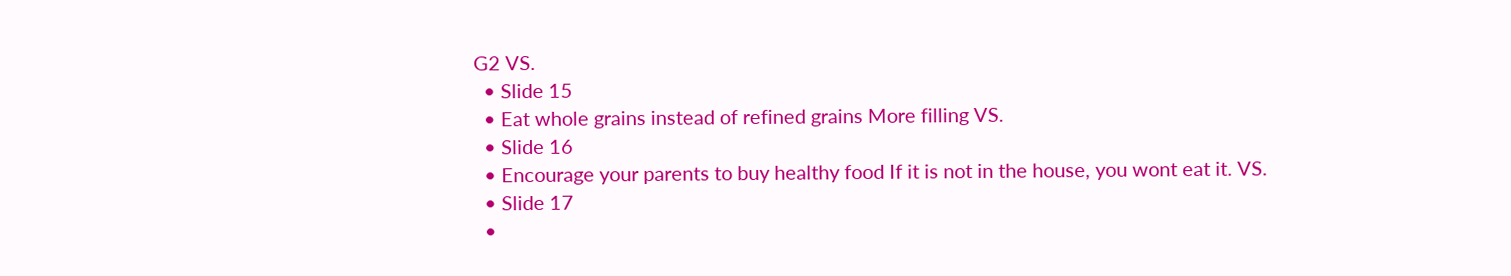G2 VS.
  • Slide 15
  • Eat whole grains instead of refined grains More filling VS.
  • Slide 16
  • Encourage your parents to buy healthy food If it is not in the house, you wont eat it. VS.
  • Slide 17
  •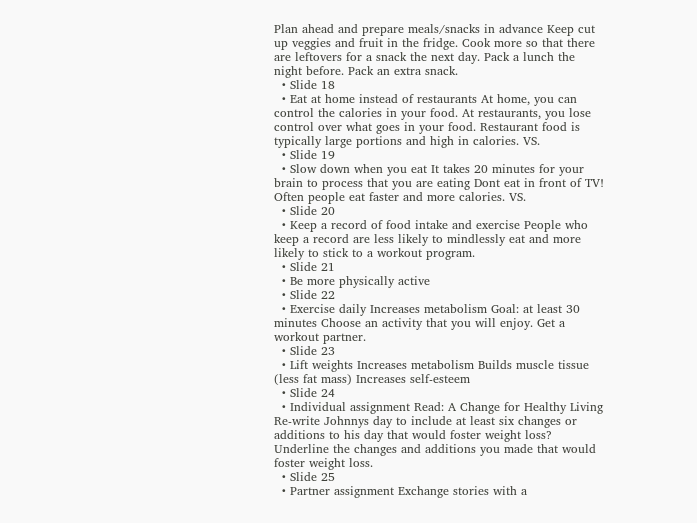Plan ahead and prepare meals/snacks in advance Keep cut up veggies and fruit in the fridge. Cook more so that there are leftovers for a snack the next day. Pack a lunch the night before. Pack an extra snack.
  • Slide 18
  • Eat at home instead of restaurants At home, you can control the calories in your food. At restaurants, you lose control over what goes in your food. Restaurant food is typically large portions and high in calories. VS.
  • Slide 19
  • Slow down when you eat It takes 20 minutes for your brain to process that you are eating Dont eat in front of TV! Often people eat faster and more calories. VS.
  • Slide 20
  • Keep a record of food intake and exercise People who keep a record are less likely to mindlessly eat and more likely to stick to a workout program.
  • Slide 21
  • Be more physically active
  • Slide 22
  • Exercise daily Increases metabolism Goal: at least 30 minutes Choose an activity that you will enjoy. Get a workout partner.
  • Slide 23
  • Lift weights Increases metabolism Builds muscle tissue (less fat mass) Increases self-esteem
  • Slide 24
  • Individual assignment Read: A Change for Healthy Living Re-write Johnnys day to include at least six changes or additions to his day that would foster weight loss? Underline the changes and additions you made that would foster weight loss.
  • Slide 25
  • Partner assignment Exchange stories with a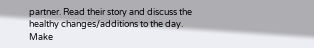partner. Read their story and discuss the healthy changes/additions to the day. Make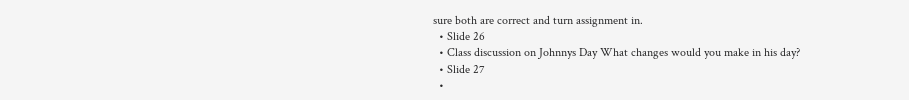sure both are correct and turn assignment in.
  • Slide 26
  • Class discussion on Johnnys Day What changes would you make in his day?
  • Slide 27
  •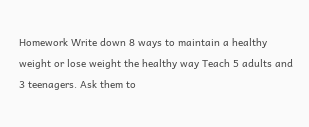Homework Write down 8 ways to maintain a healthy weight or lose weight the healthy way Teach 5 adults and 3 teenagers. Ask them to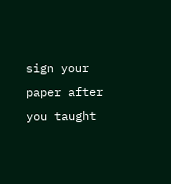sign your paper after you taught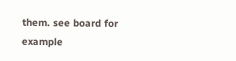them. see board for example